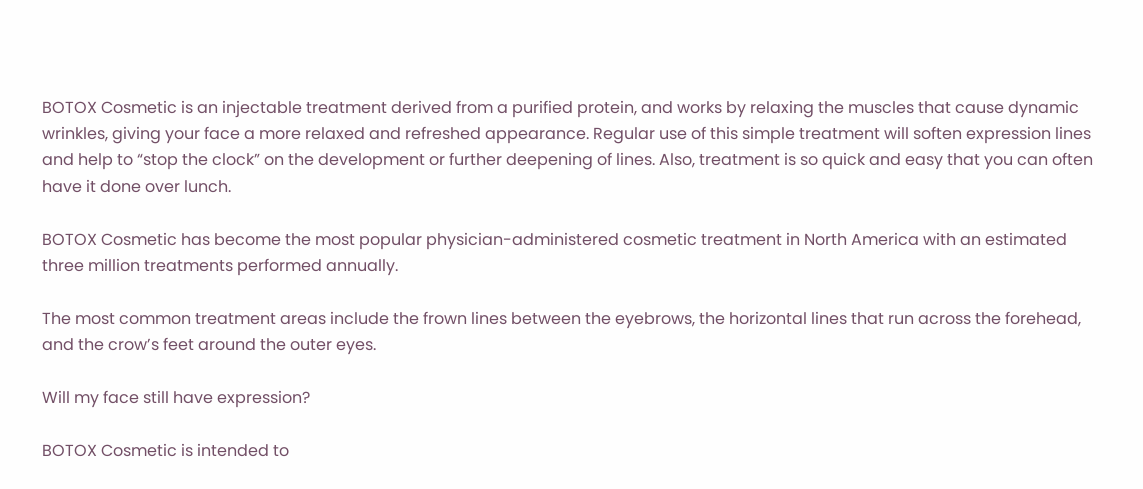BOTOX Cosmetic is an injectable treatment derived from a purified protein, and works by relaxing the muscles that cause dynamic wrinkles, giving your face a more relaxed and refreshed appearance. Regular use of this simple treatment will soften expression lines and help to “stop the clock” on the development or further deepening of lines. Also, treatment is so quick and easy that you can often have it done over lunch.

BOTOX Cosmetic has become the most popular physician-administered cosmetic treatment in North America with an estimated three million treatments performed annually.

The most common treatment areas include the frown lines between the eyebrows, the horizontal lines that run across the forehead, and the crow’s feet around the outer eyes.

Will my face still have expression?

BOTOX Cosmetic is intended to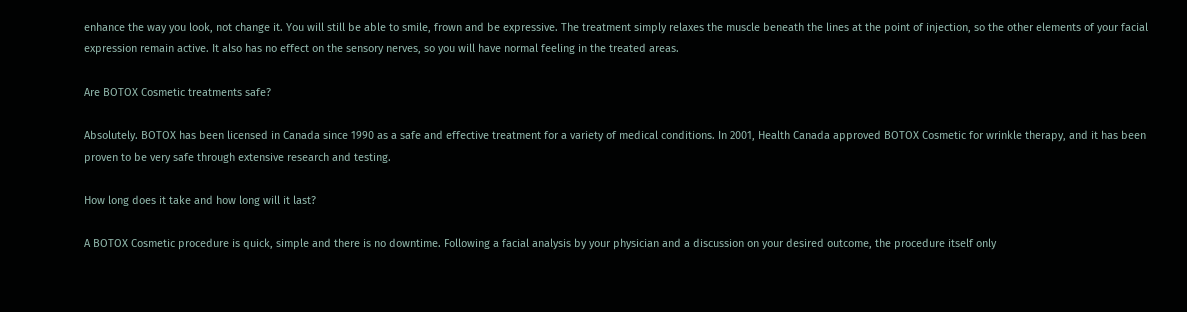enhance the way you look, not change it. You will still be able to smile, frown and be expressive. The treatment simply relaxes the muscle beneath the lines at the point of injection, so the other elements of your facial expression remain active. It also has no effect on the sensory nerves, so you will have normal feeling in the treated areas.

Are BOTOX Cosmetic treatments safe?

Absolutely. BOTOX has been licensed in Canada since 1990 as a safe and effective treatment for a variety of medical conditions. In 2001, Health Canada approved BOTOX Cosmetic for wrinkle therapy, and it has been proven to be very safe through extensive research and testing.

How long does it take and how long will it last?

A BOTOX Cosmetic procedure is quick, simple and there is no downtime. Following a facial analysis by your physician and a discussion on your desired outcome, the procedure itself only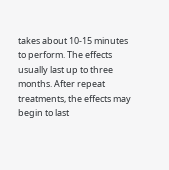takes about 10-15 minutes to perform. The effects usually last up to three months. After repeat treatments, the effects may begin to last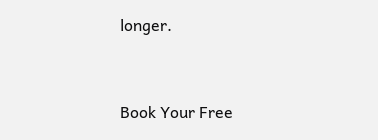longer.


Book Your Free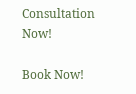Consultation Now!

Book Now!